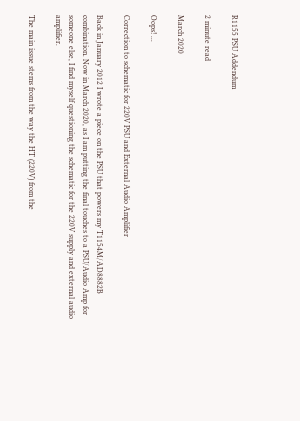R1155 PSU Addendum

2 minute read

March 2020

Oops! ...

Correction to schematic for 220V PSU and External Audio Amplifier

Back in January 2012 I wrote a piece on the PSU that powers my T1154M/AD8882B combination. Now in March 2020, as I am putting the final touches to a PSU/Audio Amp for someone else, I find myself questioning the schematic for the 220V supply and external audio amplifier.

The main issue stems from the way the HT (220V) from the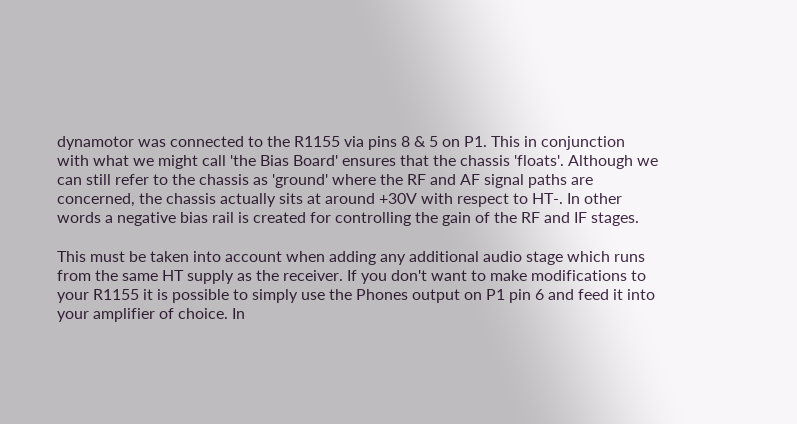dynamotor was connected to the R1155 via pins 8 & 5 on P1. This in conjunction with what we might call 'the Bias Board' ensures that the chassis 'floats'. Although we can still refer to the chassis as 'ground' where the RF and AF signal paths are concerned, the chassis actually sits at around +30V with respect to HT-. In other words a negative bias rail is created for controlling the gain of the RF and IF stages.

This must be taken into account when adding any additional audio stage which runs from the same HT supply as the receiver. If you don't want to make modifications to your R1155 it is possible to simply use the Phones output on P1 pin 6 and feed it into your amplifier of choice. In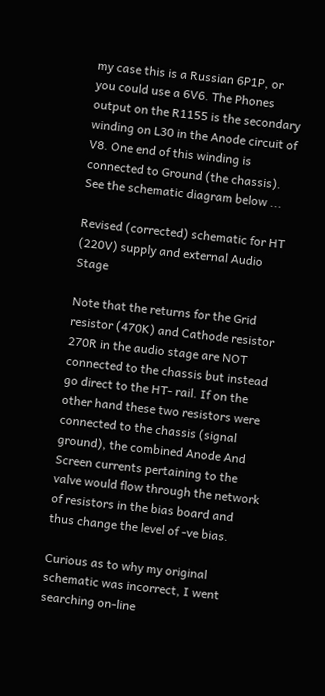my case this is a Russian 6P1P, or you could use a 6V6. The Phones output on the R1155 is the secondary winding on L30 in the Anode circuit of V8. One end of this winding is connected to Ground (the chassis). See the schematic diagram below ...

Revised (corrected) schematic for HT (220V) supply and external Audio Stage

Note that the returns for the Grid resistor (470K) and Cathode resistor 270R in the audio stage are NOT connected to the chassis but instead go direct to the HT- rail. If on the other hand these two resistors were connected to the chassis (signal ground), the combined Anode And Screen currents pertaining to the valve would flow through the network of resistors in the bias board and thus change the level of -ve bias.

Curious as to why my original schematic was incorrect, I went searching on-line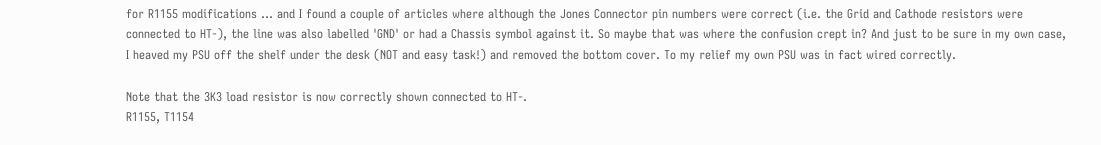for R1155 modifications ... and I found a couple of articles where although the Jones Connector pin numbers were correct (i.e. the Grid and Cathode resistors were connected to HT-), the line was also labelled 'GND' or had a Chassis symbol against it. So maybe that was where the confusion crept in? And just to be sure in my own case, I heaved my PSU off the shelf under the desk (NOT and easy task!) and removed the bottom cover. To my relief my own PSU was in fact wired correctly.

Note that the 3K3 load resistor is now correctly shown connected to HT-.
R1155, T1154